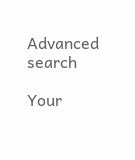Advanced search

Your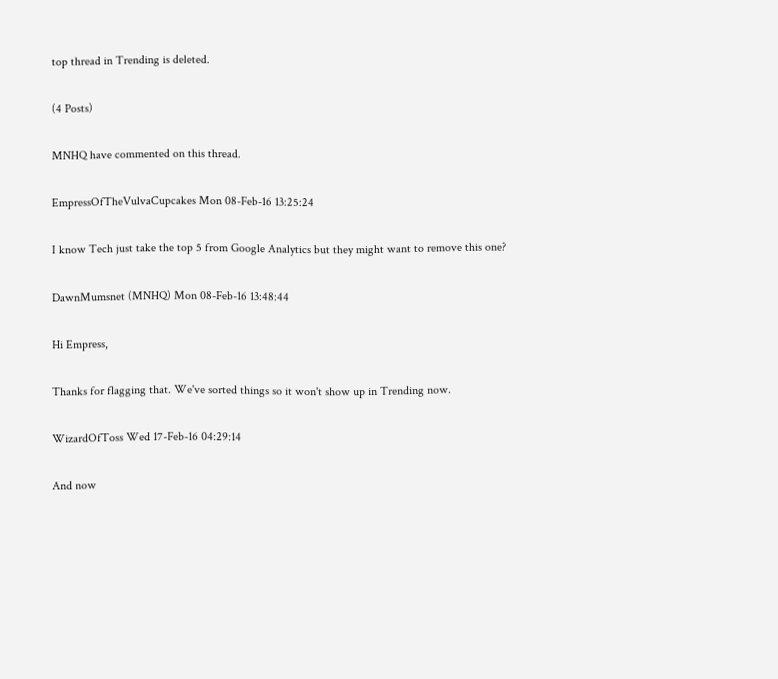top thread in Trending is deleted.

(4 Posts)

MNHQ have commented on this thread.

EmpressOfTheVulvaCupcakes Mon 08-Feb-16 13:25:24

I know Tech just take the top 5 from Google Analytics but they might want to remove this one?

DawnMumsnet (MNHQ) Mon 08-Feb-16 13:48:44

Hi Empress,

Thanks for flagging that. We've sorted things so it won't show up in Trending now.

WizardOfToss Wed 17-Feb-16 04:29:14

And now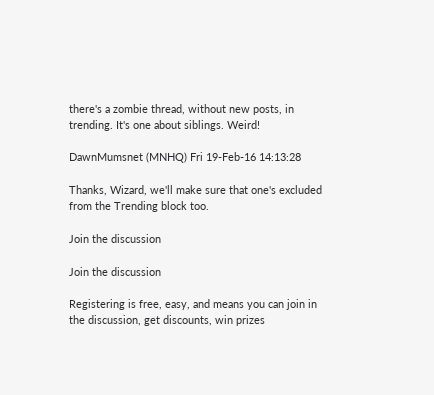there's a zombie thread, without new posts, in trending. It's one about siblings. Weird!

DawnMumsnet (MNHQ) Fri 19-Feb-16 14:13:28

Thanks, Wizard, we'll make sure that one's excluded from the Trending block too.

Join the discussion

Join the discussion

Registering is free, easy, and means you can join in the discussion, get discounts, win prizes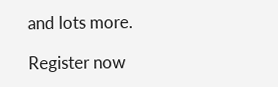and lots more.

Register now